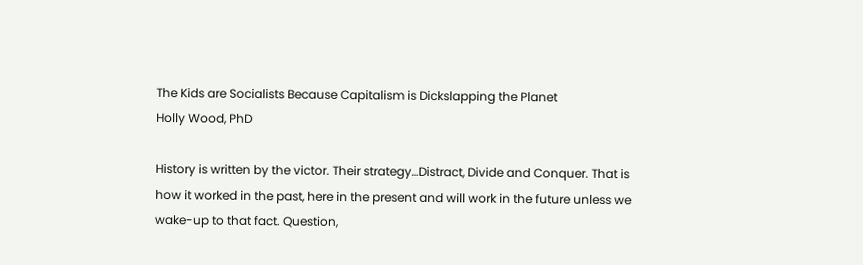The Kids are Socialists Because Capitalism is Dickslapping the Planet
Holly Wood, PhD

History is written by the victor. Their strategy…Distract, Divide and Conquer. That is how it worked in the past, here in the present and will work in the future unless we wake-up to that fact. Question,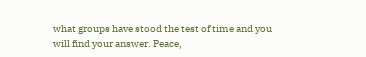what groups have stood the test of time and you will find your answer. Peace,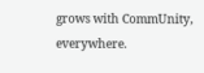grows with CommUnity, everywhere.